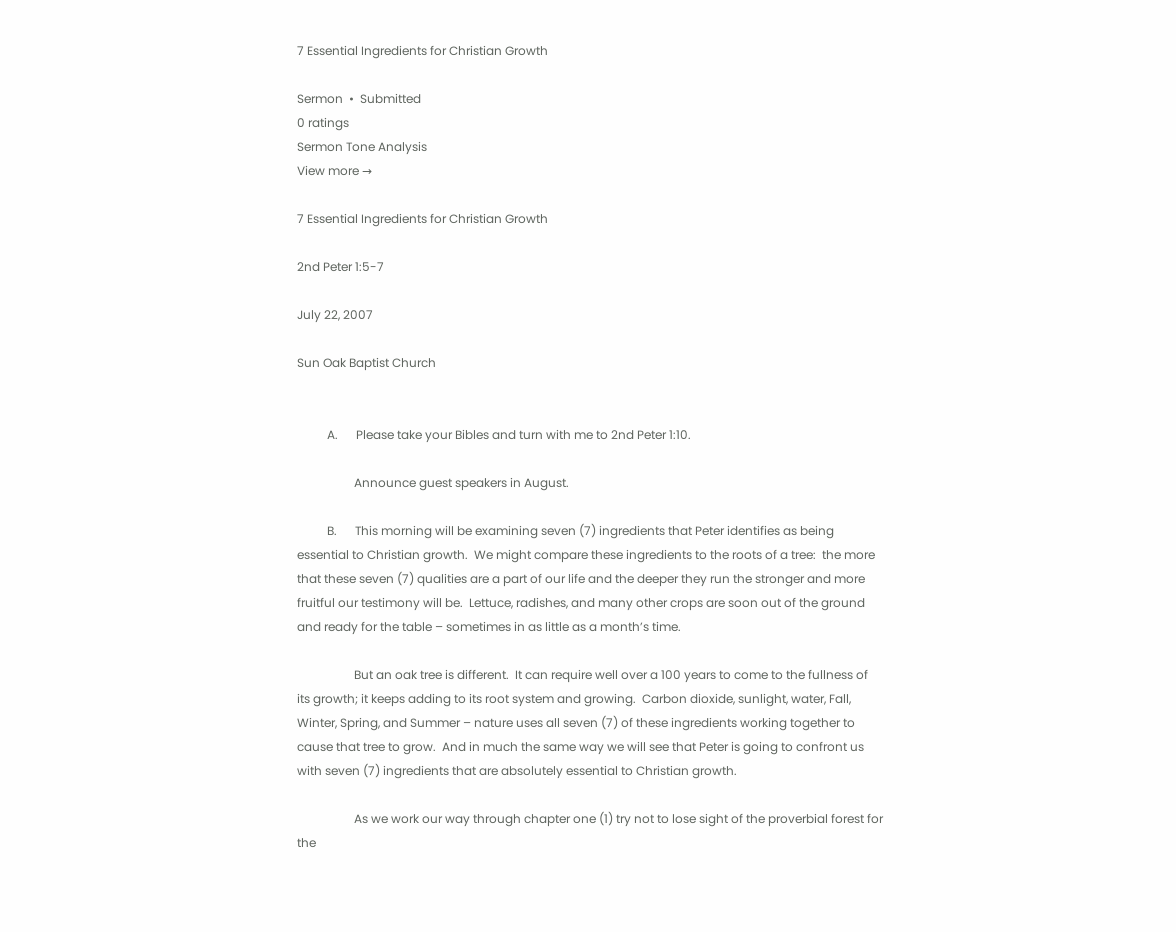7 Essential Ingredients for Christian Growth

Sermon  •  Submitted
0 ratings
Sermon Tone Analysis
View more →

7 Essential Ingredients for Christian Growth

2nd Peter 1:5-7

July 22, 2007

Sun Oak Baptist Church


          A.      Please take your Bibles and turn with me to 2nd Peter 1:10.

                   Announce guest speakers in August.

          B.      This morning will be examining seven (7) ingredients that Peter identifies as being essential to Christian growth.  We might compare these ingredients to the roots of a tree:  the more that these seven (7) qualities are a part of our life and the deeper they run the stronger and more fruitful our testimony will be.  Lettuce, radishes, and many other crops are soon out of the ground and ready for the table – sometimes in as little as a month’s time.

                   But an oak tree is different.  It can require well over a 100 years to come to the fullness of its growth; it keeps adding to its root system and growing.  Carbon dioxide, sunlight, water, Fall, Winter, Spring, and Summer – nature uses all seven (7) of these ingredients working together to cause that tree to grow.  And in much the same way we will see that Peter is going to confront us with seven (7) ingredients that are absolutely essential to Christian growth.

                   As we work our way through chapter one (1) try not to lose sight of the proverbial forest for the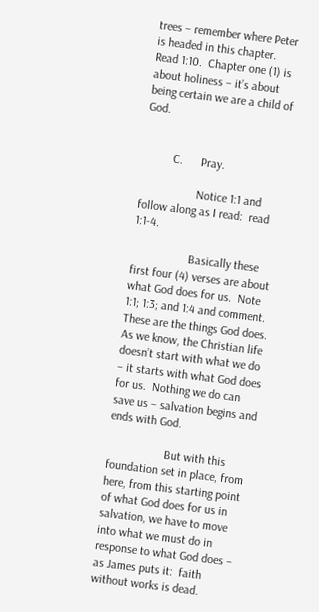trees – remember where Peter is headed in this chapter.  Read 1:10.  Chapter one (1) is about holiness – it’s about being certain we are a child of God.


          C.      Pray.

                   Notice 1:1 and follow along as I read:  read 1:1-4.

                   Basically these first four (4) verses are about what God does for us.  Note 1:1; 1:3; and 1:4 and comment.  These are the things God does.  As we know, the Christian life doesn’t start with what we do – it starts with what God does for us.  Nothing we do can save us – salvation begins and ends with God.

                   But with this foundation set in place, from here, from this starting point of what God does for us in salvation, we have to move into what we must do in response to what God does – as James puts it:  faith without works is dead.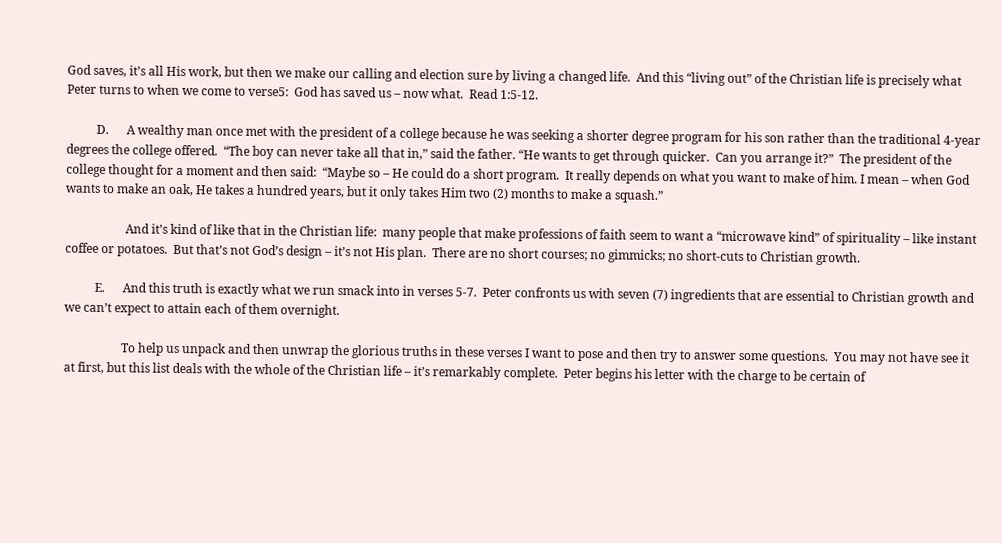God saves, it’s all His work, but then we make our calling and election sure by living a changed life.  And this “living out” of the Christian life is precisely what Peter turns to when we come to verse5:  God has saved us – now what.  Read 1:5-12.

          D.      A wealthy man once met with the president of a college because he was seeking a shorter degree program for his son rather than the traditional 4-year degrees the college offered.  “The boy can never take all that in,” said the father. “He wants to get through quicker.  Can you arrange it?”  The president of the college thought for a moment and then said:  “Maybe so – He could do a short program.  It really depends on what you want to make of him. I mean – when God wants to make an oak, He takes a hundred years, but it only takes Him two (2) months to make a squash.”

                    And it’s kind of like that in the Christian life:  many people that make professions of faith seem to want a “microwave kind” of spirituality – like instant coffee or potatoes.  But that’s not God’s design – it’s not His plan.  There are no short courses; no gimmicks; no short-cuts to Christian growth.

          E.      And this truth is exactly what we run smack into in verses 5-7.  Peter confronts us with seven (7) ingredients that are essential to Christian growth and we can’t expect to attain each of them overnight.

                   To help us unpack and then unwrap the glorious truths in these verses I want to pose and then try to answer some questions.  You may not have see it at first, but this list deals with the whole of the Christian life – it’s remarkably complete.  Peter begins his letter with the charge to be certain of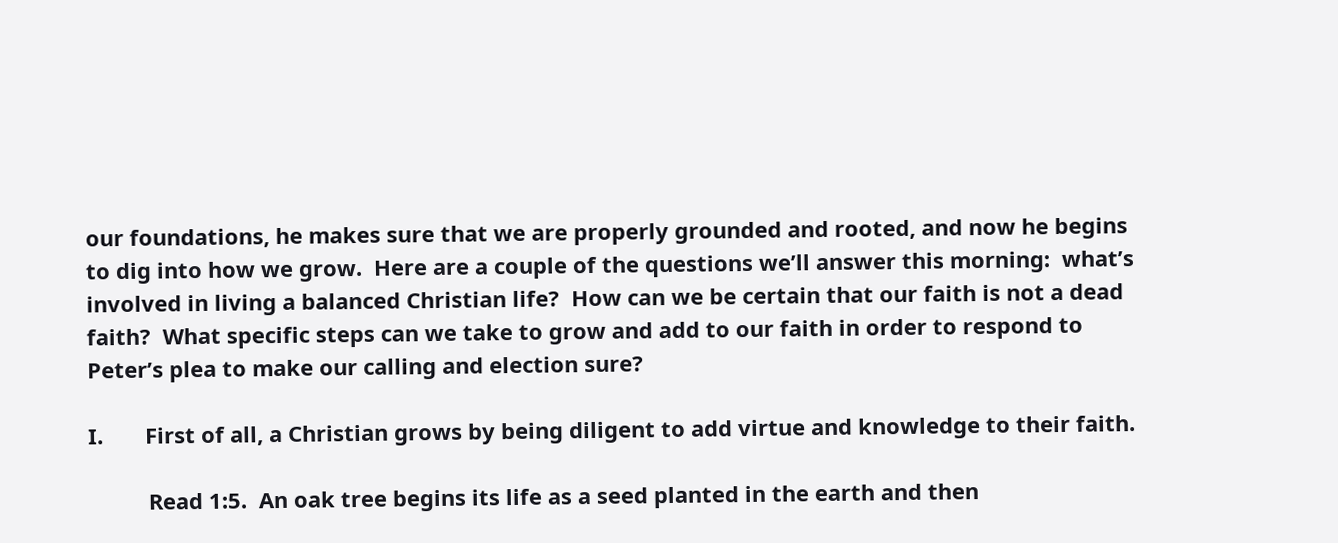our foundations, he makes sure that we are properly grounded and rooted, and now he begins to dig into how we grow.  Here are a couple of the questions we’ll answer this morning:  what’s involved in living a balanced Christian life?  How can we be certain that our faith is not a dead faith?  What specific steps can we take to grow and add to our faith in order to respond to Peter’s plea to make our calling and election sure?

I.       First of all, a Christian grows by being diligent to add virtue and knowledge to their faith.

          Read 1:5.  An oak tree begins its life as a seed planted in the earth and then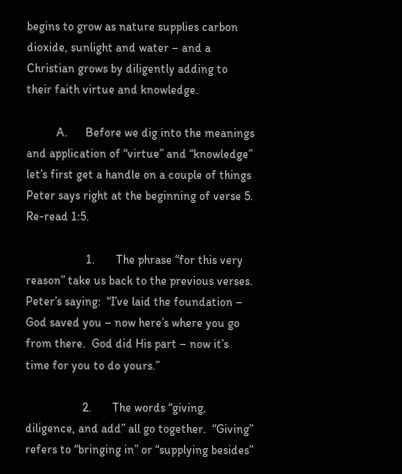begins to grow as nature supplies carbon dioxide, sunlight and water – and a Christian grows by diligently adding to their faith virtue and knowledge.

          A.      Before we dig into the meanings and application of “virtue” and “knowledge” let’s first get a handle on a couple of things Peter says right at the beginning of verse 5.  Re-read 1:5.

                    1.       The phrase “for this very reason” take us back to the previous verses.  Peter’s saying:  “I’ve laid the foundation – God saved you – now here’s where you go from there.  God did His part – now it’s time for you to do yours.”

                   2.       The words “giving, diligence, and add” all go together.  “Giving” refers to “bringing in” or “supplying besides”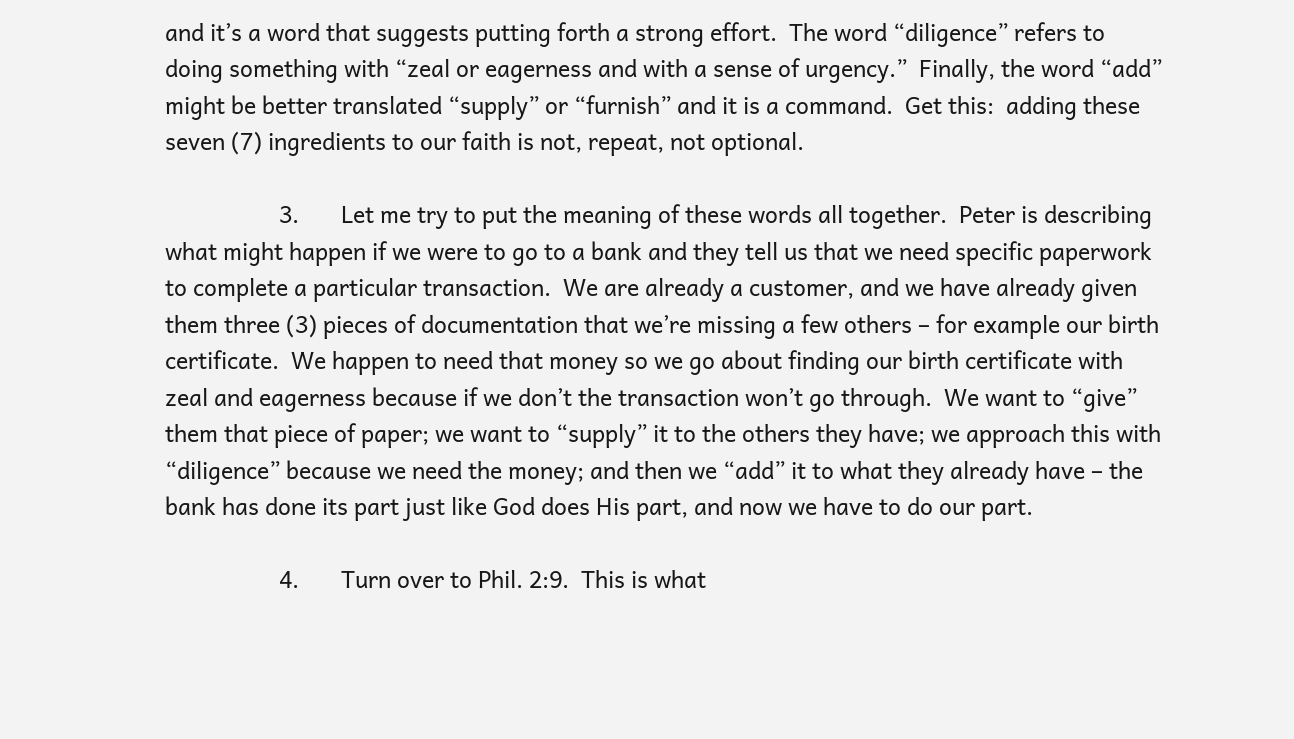and it’s a word that suggests putting forth a strong effort.  The word “diligence” refers to doing something with “zeal or eagerness and with a sense of urgency.”  Finally, the word “add” might be better translated “supply” or “furnish” and it is a command.  Get this:  adding these seven (7) ingredients to our faith is not, repeat, not optional.

                   3.       Let me try to put the meaning of these words all together.  Peter is describing what might happen if we were to go to a bank and they tell us that we need specific paperwork to complete a particular transaction.  We are already a customer, and we have already given them three (3) pieces of documentation that we’re missing a few others – for example our birth certificate.  We happen to need that money so we go about finding our birth certificate with zeal and eagerness because if we don’t the transaction won’t go through.  We want to “give” them that piece of paper; we want to “supply” it to the others they have; we approach this with “diligence” because we need the money; and then we “add” it to what they already have – the bank has done its part just like God does His part, and now we have to do our part.

                   4.       Turn over to Phil. 2:9.  This is what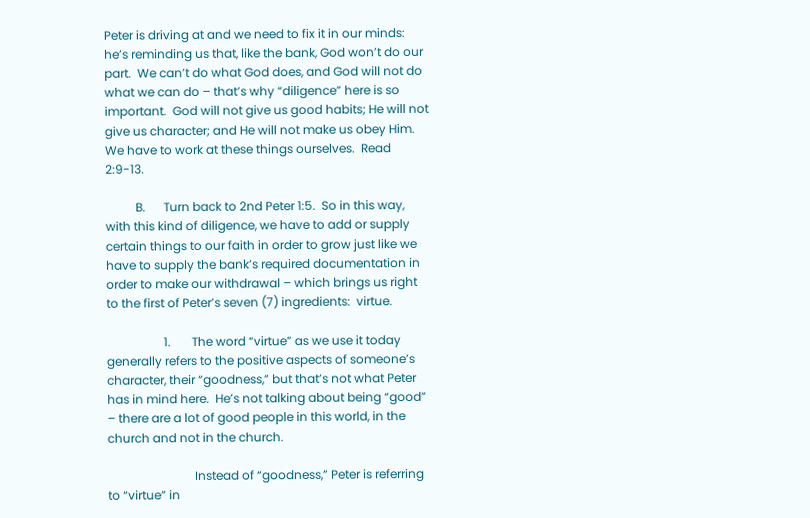Peter is driving at and we need to fix it in our minds:  he’s reminding us that, like the bank, God won’t do our part.  We can’t do what God does, and God will not do what we can do – that’s why “diligence” here is so important.  God will not give us good habits; He will not give us character; and He will not make us obey Him.  We have to work at these things ourselves.  Read 2:9-13.

          B.      Turn back to 2nd Peter 1:5.  So in this way, with this kind of diligence, we have to add or supply certain things to our faith in order to grow just like we have to supply the bank’s required documentation in order to make our withdrawal – which brings us right to the first of Peter’s seven (7) ingredients:  virtue.

                   1.       The word “virtue” as we use it today generally refers to the positive aspects of someone’s character, their “goodness,” but that’s not what Peter has in mind here.  He’s not talking about being “good” – there are a lot of good people in this world, in the church and not in the church.

                             Instead of “goodness,” Peter is referring to “virtue” in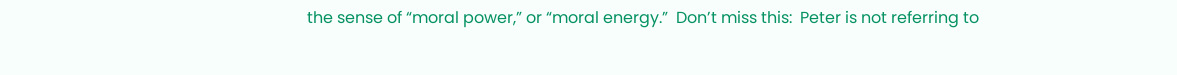the sense of “moral power,” or “moral energy.”  Don’t miss this:  Peter is not referring to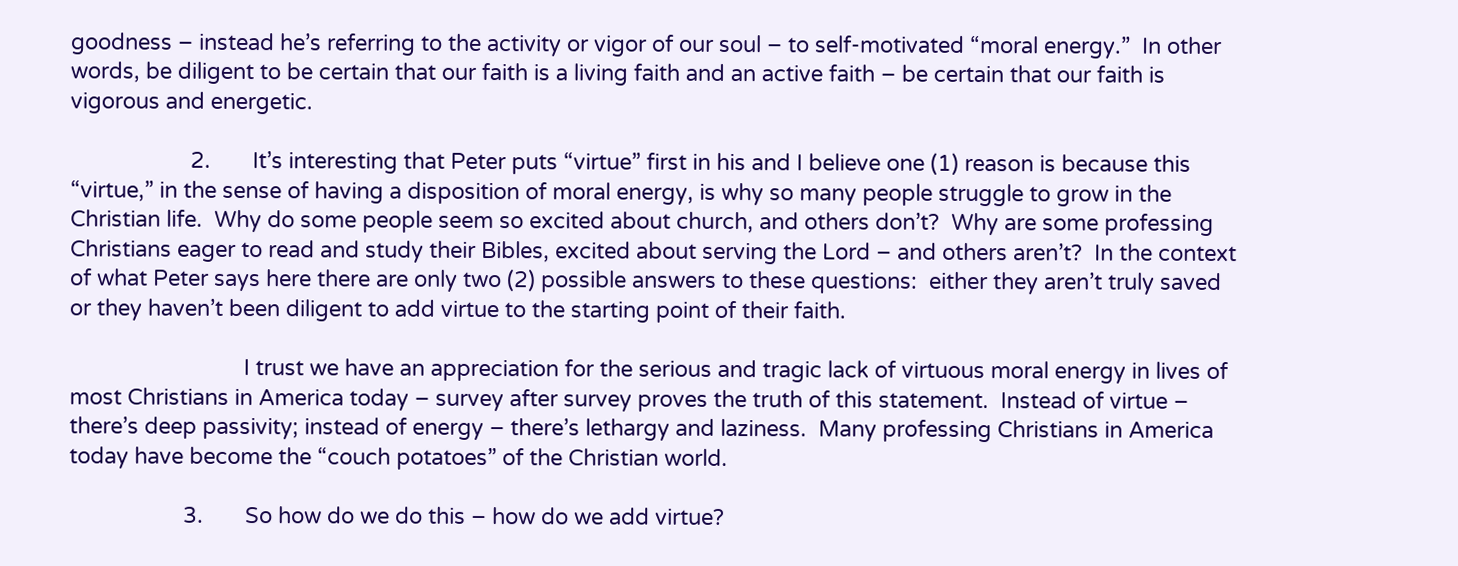goodness – instead he’s referring to the activity or vigor of our soul – to self-motivated “moral energy.”  In other words, be diligent to be certain that our faith is a living faith and an active faith – be certain that our faith is vigorous and energetic.

                    2.       It’s interesting that Peter puts “virtue” first in his and I believe one (1) reason is because this “virtue,” in the sense of having a disposition of moral energy, is why so many people struggle to grow in the Christian life.  Why do some people seem so excited about church, and others don’t?  Why are some professing Christians eager to read and study their Bibles, excited about serving the Lord – and others aren’t?  In the context of what Peter says here there are only two (2) possible answers to these questions:  either they aren’t truly saved or they haven’t been diligent to add virtue to the starting point of their faith.

                             I trust we have an appreciation for the serious and tragic lack of virtuous moral energy in lives of most Christians in America today – survey after survey proves the truth of this statement.  Instead of virtue – there’s deep passivity; instead of energy – there’s lethargy and laziness.  Many professing Christians in America today have become the “couch potatoes” of the Christian world.

                   3.       So how do we do this – how do we add virtue?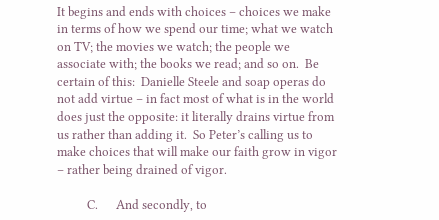It begins and ends with choices – choices we make in terms of how we spend our time; what we watch on TV; the movies we watch; the people we associate with; the books we read; and so on.  Be certain of this:  Danielle Steele and soap operas do not add virtue – in fact most of what is in the world does just the opposite: it literally drains virtue from us rather than adding it.  So Peter’s calling us to make choices that will make our faith grow in vigor – rather being drained of vigor.

          C.      And secondly, to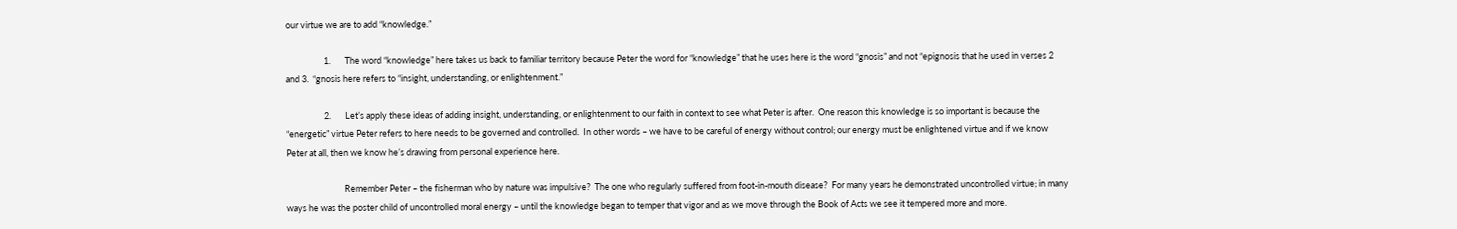our virtue we are to add “knowledge.”

                   1.       The word “knowledge” here takes us back to familiar territory because Peter the word for “knowledge” that he uses here is the word “gnosis” and not “epignosis that he used in verses 2 and 3.  “gnosis here refers to “insight, understanding, or enlightenment.”

                   2.       Let’s apply these ideas of adding insight, understanding, or enlightenment to our faith in context to see what Peter is after.  One reason this knowledge is so important is because the “energetic” virtue Peter refers to here needs to be governed and controlled.  In other words – we have to be careful of energy without control; our energy must be enlightened virtue and if we know Peter at all, then we know he’s drawing from personal experience here.

                             Remember Peter – the fisherman who by nature was impulsive?  The one who regularly suffered from foot-in-mouth disease?  For many years he demonstrated uncontrolled virtue; in many ways he was the poster child of uncontrolled moral energy – until the knowledge began to temper that vigor and as we move through the Book of Acts we see it tempered more and more.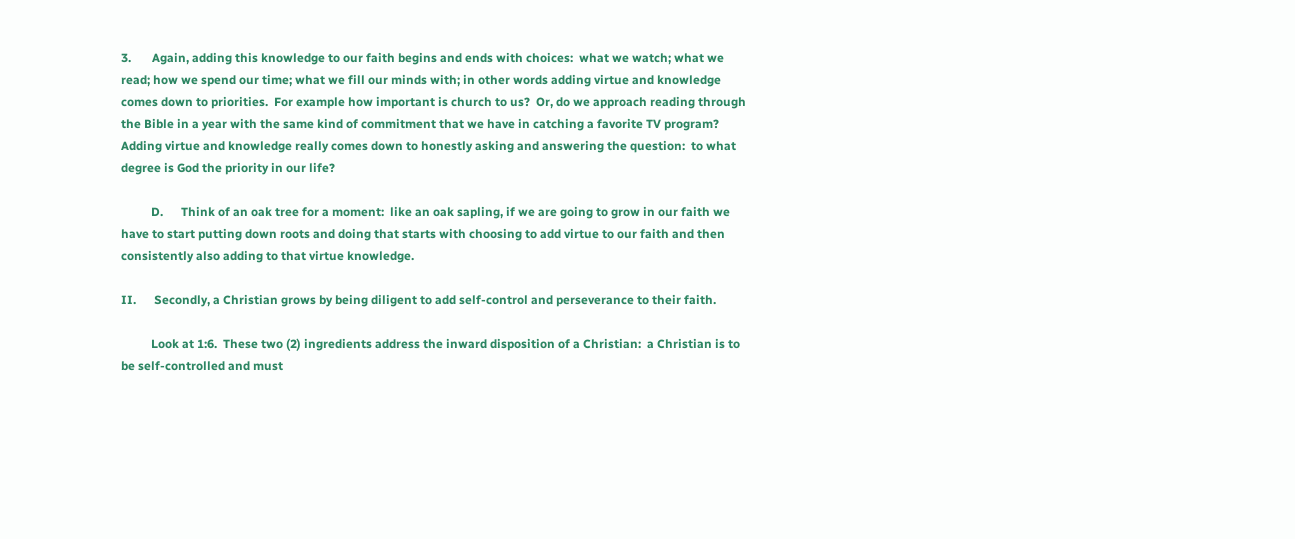3.       Again, adding this knowledge to our faith begins and ends with choices:  what we watch; what we read; how we spend our time; what we fill our minds with; in other words adding virtue and knowledge comes down to priorities.  For example how important is church to us?  Or, do we approach reading through the Bible in a year with the same kind of commitment that we have in catching a favorite TV program?  Adding virtue and knowledge really comes down to honestly asking and answering the question:  to what degree is God the priority in our life?

          D.      Think of an oak tree for a moment:  like an oak sapling, if we are going to grow in our faith we have to start putting down roots and doing that starts with choosing to add virtue to our faith and then consistently also adding to that virtue knowledge.

II.      Secondly, a Christian grows by being diligent to add self-control and perseverance to their faith.

          Look at 1:6.  These two (2) ingredients address the inward disposition of a Christian:  a Christian is to be self-controlled and must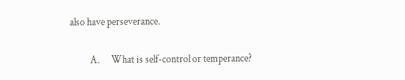also have perseverance.

          A.      What is self-control or temperance?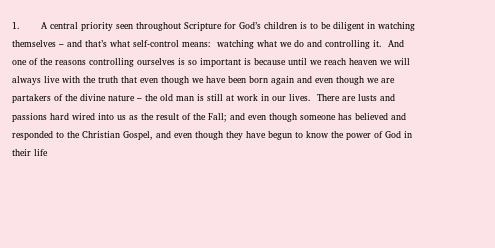1.       A central priority seen throughout Scripture for God’s children is to be diligent in watching themselves – and that’s what self-control means:  watching what we do and controlling it.  And one of the reasons controlling ourselves is so important is because until we reach heaven we will always live with the truth that even though we have been born again and even though we are partakers of the divine nature – the old man is still at work in our lives.  There are lusts and passions hard wired into us as the result of the Fall; and even though someone has believed and responded to the Christian Gospel, and even though they have begun to know the power of God in their life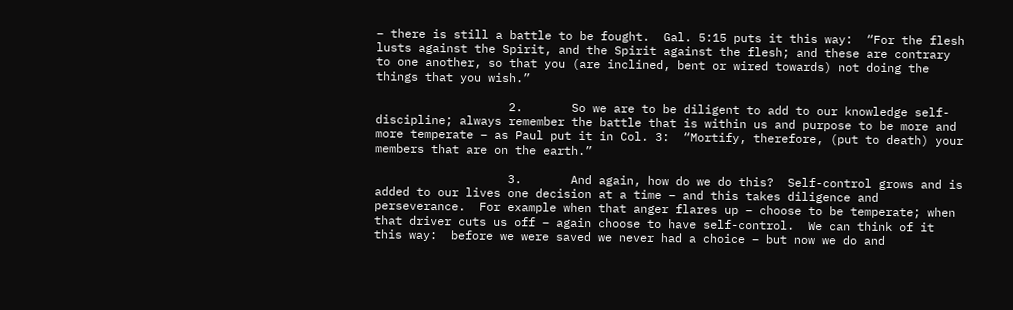– there is still a battle to be fought.  Gal. 5:15 puts it this way:  “For the flesh lusts against the Spirit, and the Spirit against the flesh; and these are contrary to one another, so that you (are inclined, bent or wired towards) not doing the things that you wish.”

                   2.       So we are to be diligent to add to our knowledge self-discipline; always remember the battle that is within us and purpose to be more and more temperate – as Paul put it in Col. 3:  “Mortify, therefore, (put to death) your members that are on the earth.”

                   3.       And again, how do we do this?  Self-control grows and is added to our lives one decision at a time – and this takes diligence and perseverance.  For example when that anger flares up – choose to be temperate; when that driver cuts us off – again choose to have self-control.  We can think of it this way:  before we were saved we never had a choice – but now we do and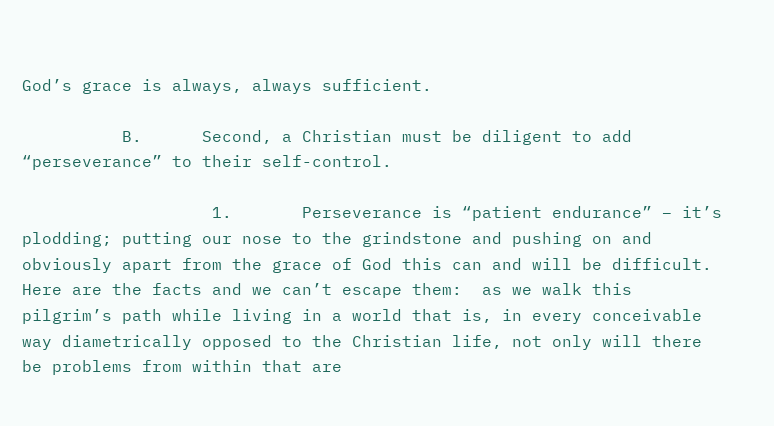God’s grace is always, always sufficient.

          B.      Second, a Christian must be diligent to add “perseverance” to their self-control.

                   1.       Perseverance is “patient endurance” – it’s plodding; putting our nose to the grindstone and pushing on and obviously apart from the grace of God this can and will be difficult.  Here are the facts and we can’t escape them:  as we walk this pilgrim’s path while living in a world that is, in every conceivable way diametrically opposed to the Christian life, not only will there be problems from within that are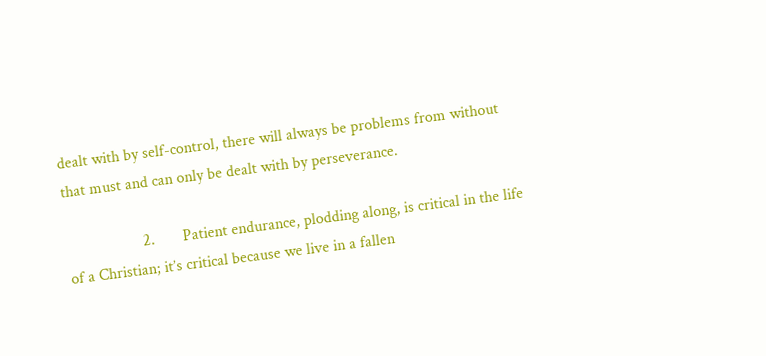dealt with by self-control, there will always be problems from without that must and can only be dealt with by perseverance.

                   2.       Patient endurance, plodding along, is critical in the life of a Christian; it’s critical because we live in a fallen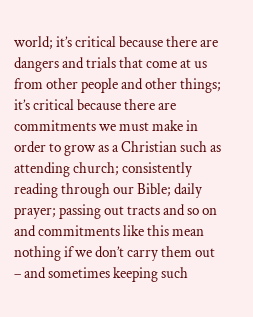world; it’s critical because there are dangers and trials that come at us from other people and other things; it’s critical because there are commitments we must make in order to grow as a Christian such as attending church; consistently reading through our Bible; daily prayer; passing out tracts and so on and commitments like this mean nothing if we don’t carry them out – and sometimes keeping such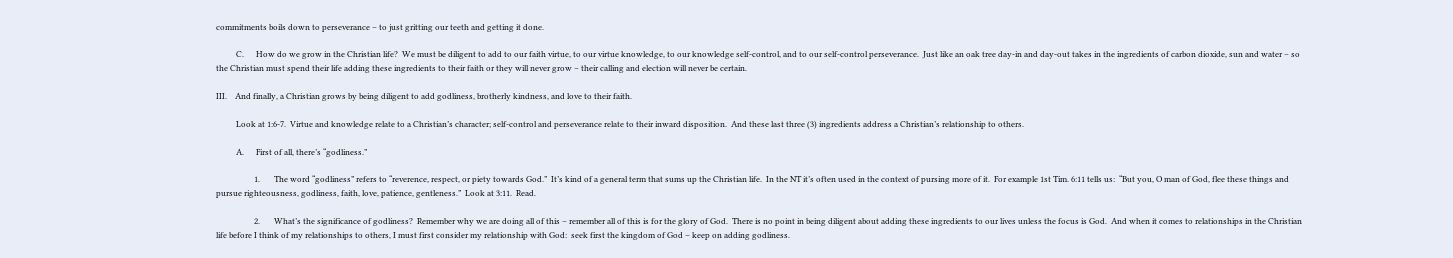commitments boils down to perseverance – to just gritting our teeth and getting it done.

          C.      How do we grow in the Christian life?  We must be diligent to add to our faith virtue, to our virtue knowledge, to our knowledge self-control, and to our self-control perseverance.  Just like an oak tree day-in and day-out takes in the ingredients of carbon dioxide, sun and water – so the Christian must spend their life adding these ingredients to their faith or they will never grow – their calling and election will never be certain.

III.    And finally, a Christian grows by being diligent to add godliness, brotherly kindness, and love to their faith.

          Look at 1:6-7.  Virtue and knowledge relate to a Christian’s character; self-control and perseverance relate to their inward disposition.  And these last three (3) ingredients address a Christian’s relationship to others.

          A.      First of all, there’s “godliness.”

                   1.       The word “godliness” refers to “reverence, respect, or piety towards God.”  It’s kind of a general term that sums up the Christian life.  In the NT it’s often used in the context of pursing more of it.  For example 1st Tim. 6:11 tells us:  “But you, O man of God, flee these things and pursue righteousness, godliness, faith, love, patience, gentleness.”  Look at 3:11.  Read.

                   2.       What’s the significance of godliness?  Remember why we are doing all of this – remember all of this is for the glory of God.  There is no point in being diligent about adding these ingredients to our lives unless the focus is God.  And when it comes to relationships in the Christian life before I think of my relationships to others, I must first consider my relationship with God:  seek first the kingdom of God – keep on adding godliness.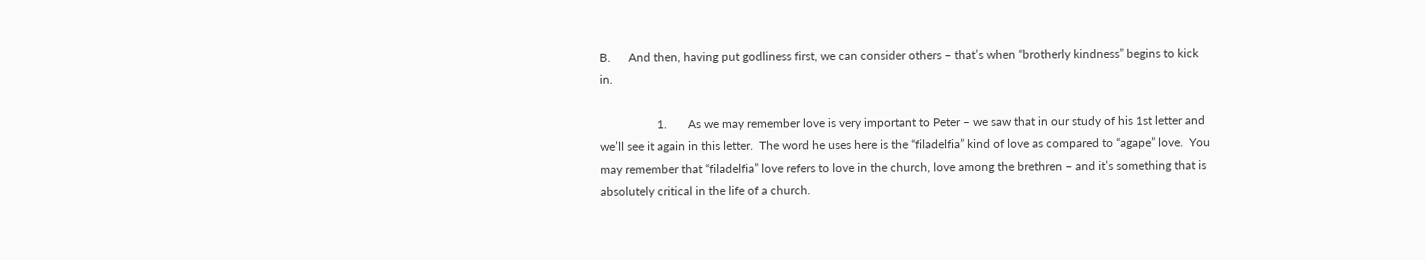B.      And then, having put godliness first, we can consider others – that’s when “brotherly kindness” begins to kick in.

                   1.       As we may remember love is very important to Peter – we saw that in our study of his 1st letter and we’ll see it again in this letter.  The word he uses here is the “filadelfia” kind of love as compared to “agape” love.  You may remember that “filadelfia” love refers to love in the church, love among the brethren – and it’s something that is absolutely critical in the life of a church.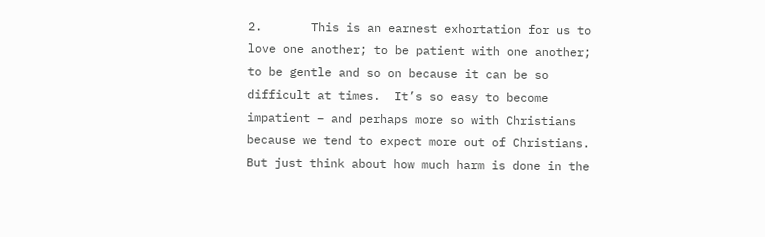2.       This is an earnest exhortation for us to love one another; to be patient with one another; to be gentle and so on because it can be so difficult at times.  It’s so easy to become impatient – and perhaps more so with Christians because we tend to expect more out of Christians.  But just think about how much harm is done in the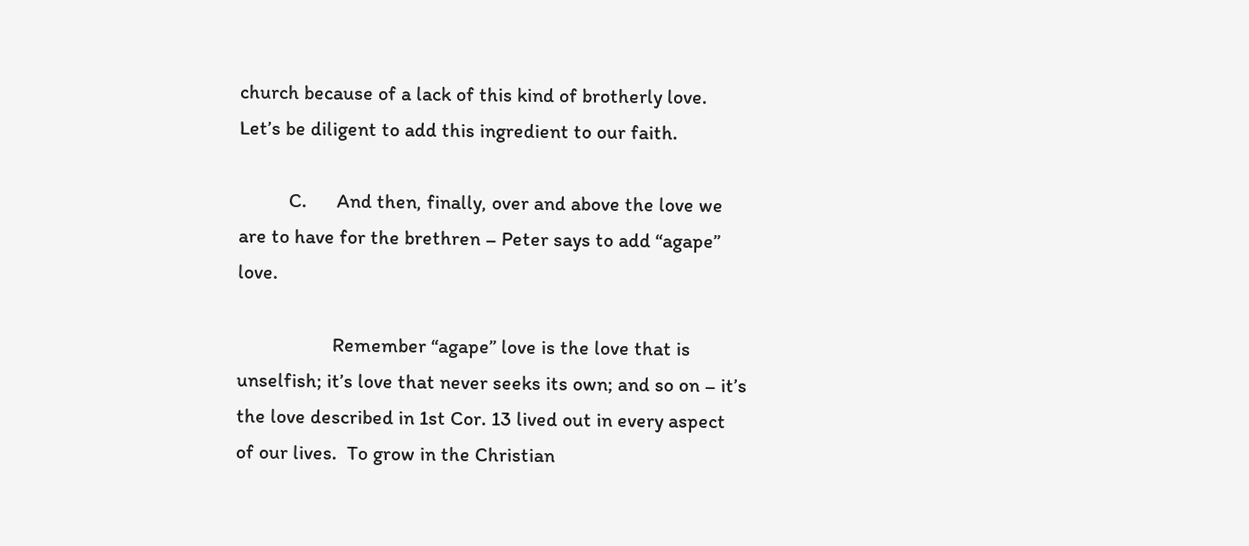church because of a lack of this kind of brotherly love.  Let’s be diligent to add this ingredient to our faith.

          C.      And then, finally, over and above the love we are to have for the brethren – Peter says to add “agape” love.

                   Remember “agape” love is the love that is unselfish; it’s love that never seeks its own; and so on – it’s the love described in 1st Cor. 13 lived out in every aspect of our lives.  To grow in the Christian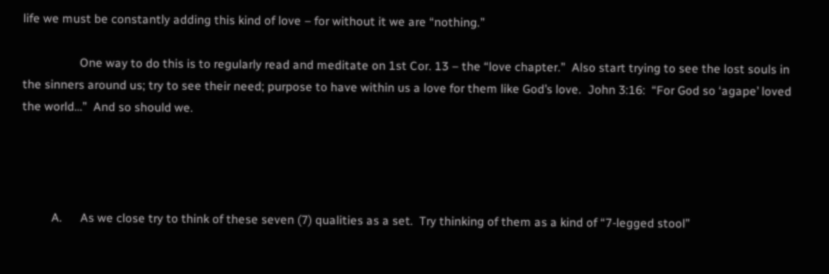life we must be constantly adding this kind of love – for without it we are “nothing.”

                   One way to do this is to regularly read and meditate on 1st Cor. 13 – the “love chapter.”  Also start trying to see the lost souls in the sinners around us; try to see their need; purpose to have within us a love for them like God’s love.  John 3:16:  “For God so ‘agape’ loved the world…”  And so should we.




          A.      As we close try to think of these seven (7) qualities as a set.  Try thinking of them as a kind of “7-legged stool”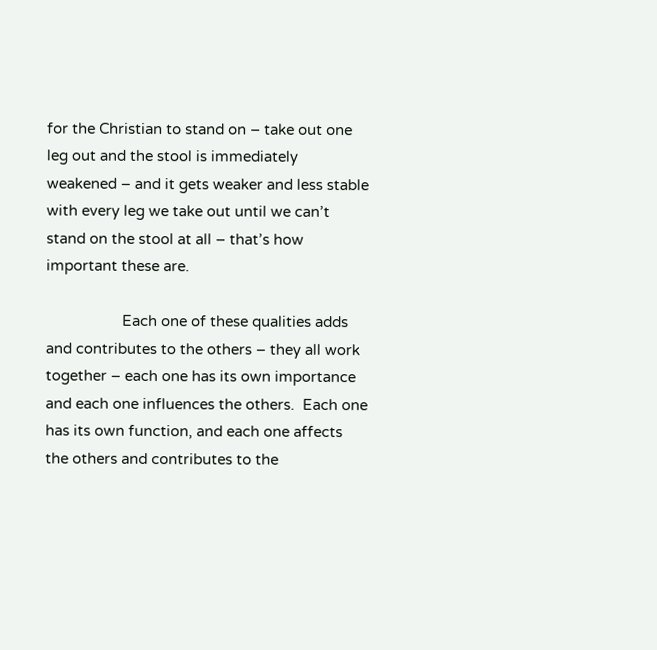for the Christian to stand on – take out one leg out and the stool is immediately weakened – and it gets weaker and less stable with every leg we take out until we can’t stand on the stool at all – that’s how important these are.

                   Each one of these qualities adds and contributes to the others – they all work together – each one has its own importance and each one influences the others.  Each one has its own function, and each one affects the others and contributes to the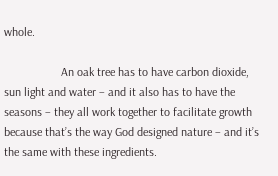whole.

                   An oak tree has to have carbon dioxide, sun light and water – and it also has to have the seasons – they all work together to facilitate growth because that’s the way God designed nature – and it’s the same with these ingredients.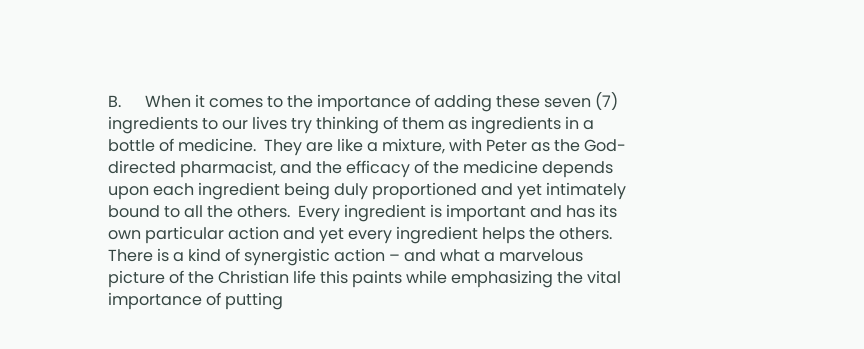B.      When it comes to the importance of adding these seven (7) ingredients to our lives try thinking of them as ingredients in a bottle of medicine.  They are like a mixture, with Peter as the God-directed pharmacist, and the efficacy of the medicine depends upon each ingredient being duly proportioned and yet intimately bound to all the others.  Every ingredient is important and has its own particular action and yet every ingredient helps the others. There is a kind of synergistic action – and what a marvelous picture of the Christian life this paints while emphasizing the vital importance of putting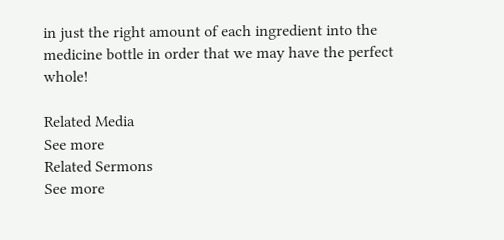in just the right amount of each ingredient into the medicine bottle in order that we may have the perfect whole!

Related Media
See more
Related Sermons
See more